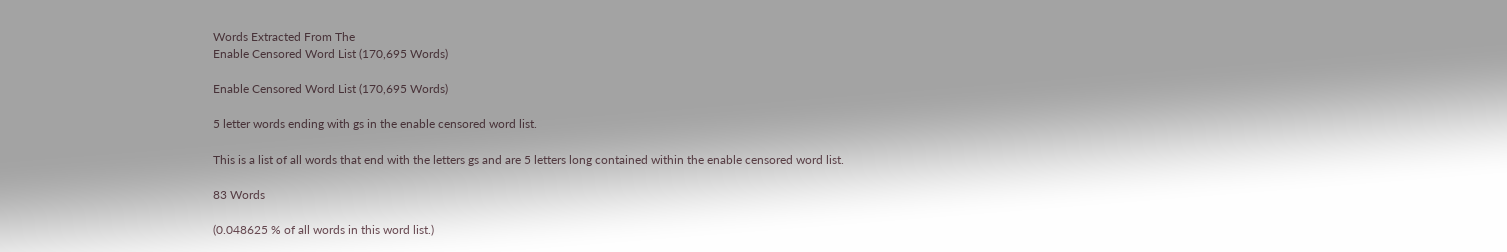Words Extracted From The
Enable Censored Word List (170,695 Words)

Enable Censored Word List (170,695 Words)

5 letter words ending with gs in the enable censored word list.

This is a list of all words that end with the letters gs and are 5 letters long contained within the enable censored word list.

83 Words

(0.048625 % of all words in this word list.)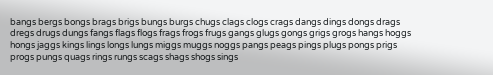bangs bergs bongs brags brigs bungs burgs chugs clags clogs crags dangs dings dongs drags dregs drugs dungs fangs flags flogs frags frogs frugs gangs glugs gongs grigs grogs hangs hoggs hongs jaggs kings lings longs lungs miggs muggs noggs pangs peags pings plugs pongs prigs progs pungs quags rings rungs scags shags shogs sings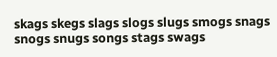skags skegs slags slogs slugs smogs snags snogs snugs songs stags swags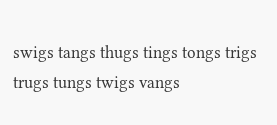swigs tangs thugs tings tongs trigs trugs tungs twigs vangs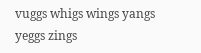vuggs whigs wings yangs yeggs zings